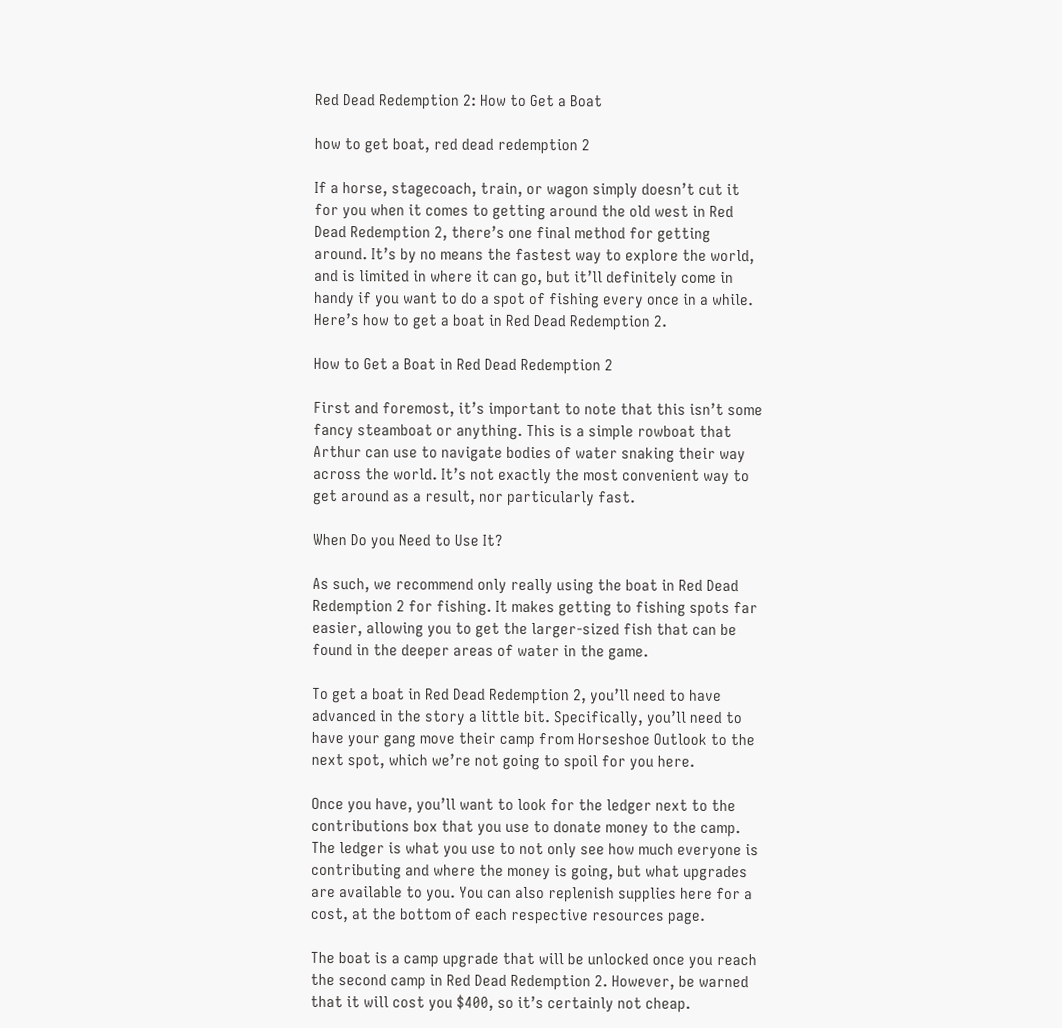Red Dead Redemption 2: How to Get a Boat

how to get boat, red dead redemption 2

If a horse, stagecoach, train, or wagon simply doesn’t cut it for you when it comes to getting around the old west in Red Dead Redemption 2, there’s one final method for getting around. It’s by no means the fastest way to explore the world, and is limited in where it can go, but it’ll definitely come in handy if you want to do a spot of fishing every once in a while. Here’s how to get a boat in Red Dead Redemption 2.

How to Get a Boat in Red Dead Redemption 2

First and foremost, it’s important to note that this isn’t some fancy steamboat or anything. This is a simple rowboat that Arthur can use to navigate bodies of water snaking their way across the world. It’s not exactly the most convenient way to get around as a result, nor particularly fast.

When Do you Need to Use It?

As such, we recommend only really using the boat in Red Dead Redemption 2 for fishing. It makes getting to fishing spots far easier, allowing you to get the larger-sized fish that can be found in the deeper areas of water in the game.

To get a boat in Red Dead Redemption 2, you’ll need to have advanced in the story a little bit. Specifically, you’ll need to have your gang move their camp from Horseshoe Outlook to the next spot, which we’re not going to spoil for you here.

Once you have, you’ll want to look for the ledger next to the contributions box that you use to donate money to the camp. The ledger is what you use to not only see how much everyone is contributing and where the money is going, but what upgrades are available to you. You can also replenish supplies here for a cost, at the bottom of each respective resources page.

The boat is a camp upgrade that will be unlocked once you reach the second camp in Red Dead Redemption 2. However, be warned that it will cost you $400, so it’s certainly not cheap.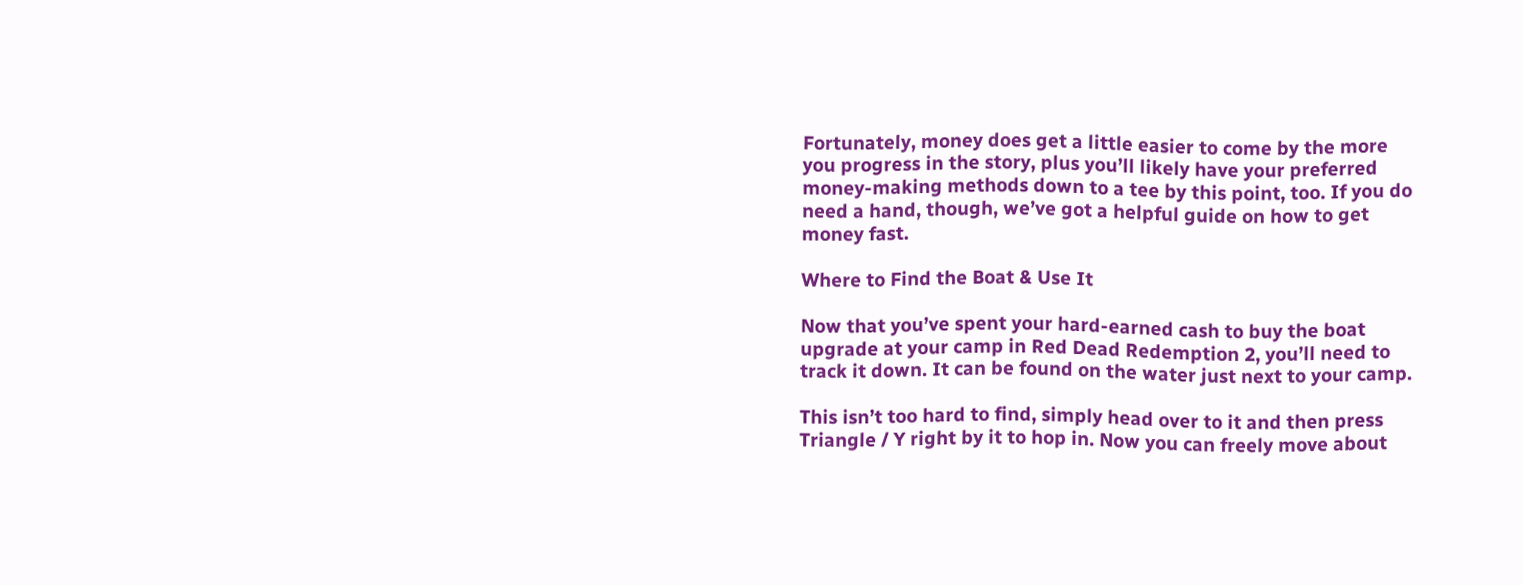Fortunately, money does get a little easier to come by the more you progress in the story, plus you’ll likely have your preferred money-making methods down to a tee by this point, too. If you do need a hand, though, we’ve got a helpful guide on how to get money fast.

Where to Find the Boat & Use It

Now that you’ve spent your hard-earned cash to buy the boat upgrade at your camp in Red Dead Redemption 2, you’ll need to track it down. It can be found on the water just next to your camp.

This isn’t too hard to find, simply head over to it and then press Triangle / Y right by it to hop in. Now you can freely move about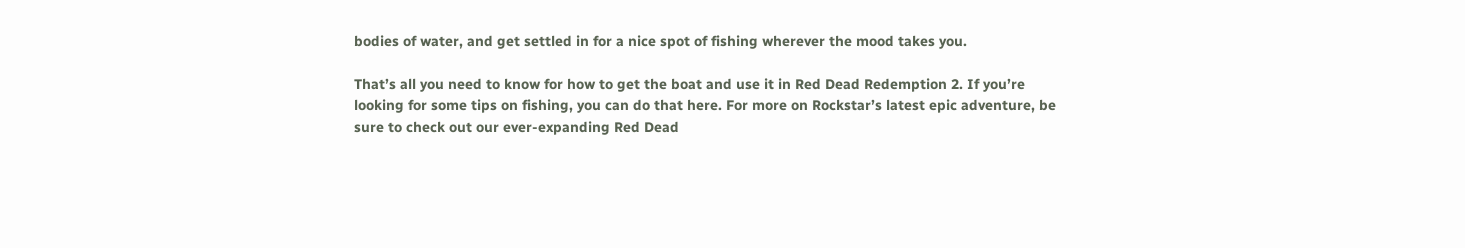bodies of water, and get settled in for a nice spot of fishing wherever the mood takes you.

That’s all you need to know for how to get the boat and use it in Red Dead Redemption 2. If you’re looking for some tips on fishing, you can do that here. For more on Rockstar’s latest epic adventure, be sure to check out our ever-expanding Red Dead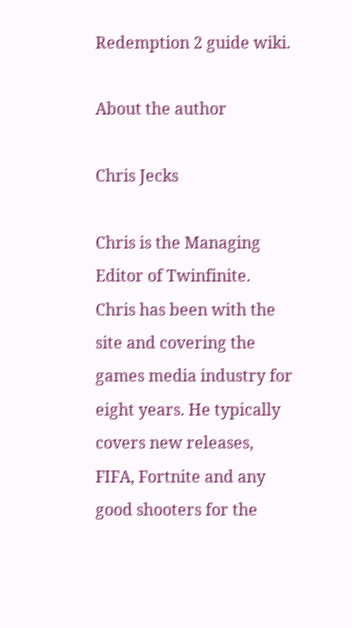Redemption 2 guide wiki.

About the author

Chris Jecks

Chris is the Managing Editor of Twinfinite. Chris has been with the site and covering the games media industry for eight years. He typically covers new releases, FIFA, Fortnite and any good shooters for the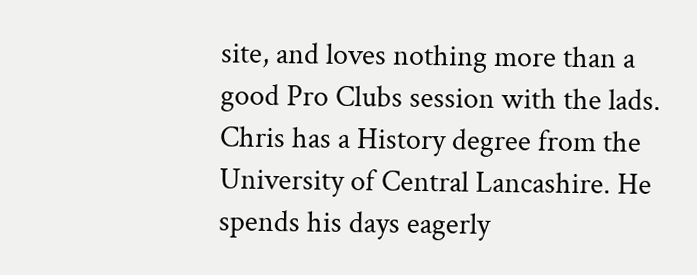site, and loves nothing more than a good Pro Clubs session with the lads. Chris has a History degree from the University of Central Lancashire. He spends his days eagerly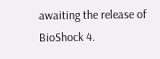awaiting the release of BioShock 4.